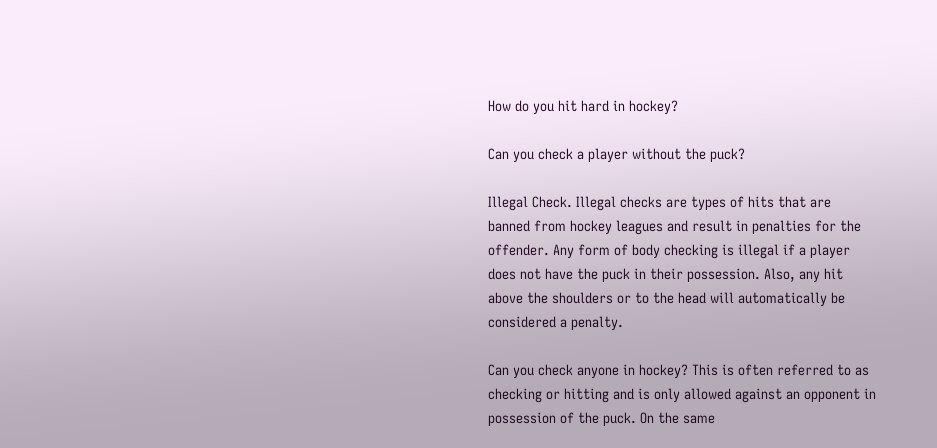How do you hit hard in hockey?

Can you check a player without the puck?

Illegal Check. Illegal checks are types of hits that are banned from hockey leagues and result in penalties for the offender. Any form of body checking is illegal if a player does not have the puck in their possession. Also, any hit above the shoulders or to the head will automatically be considered a penalty.

Can you check anyone in hockey? This is often referred to as checking or hitting and is only allowed against an opponent in possession of the puck. On the same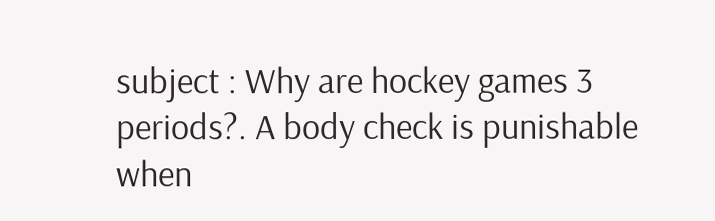subject : Why are hockey games 3 periods?. A body check is punishable when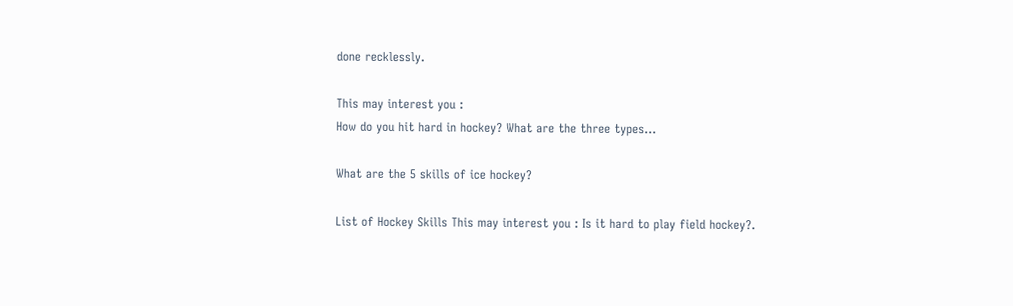done recklessly.

This may interest you :
How do you hit hard in hockey? What are the three types…

What are the 5 skills of ice hockey?

List of Hockey Skills This may interest you : Is it hard to play field hockey?.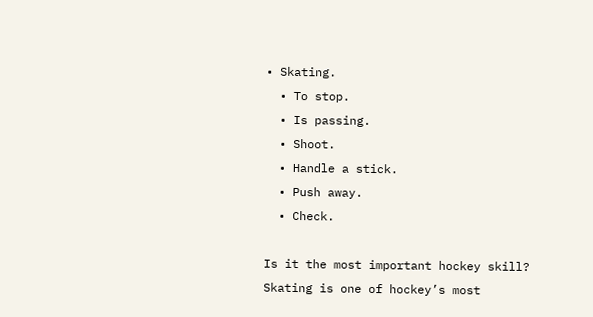• Skating.
  • To stop.
  • Is passing.
  • Shoot.
  • Handle a stick.
  • Push away.
  • Check.

Is it the most important hockey skill? Skating is one of hockey’s most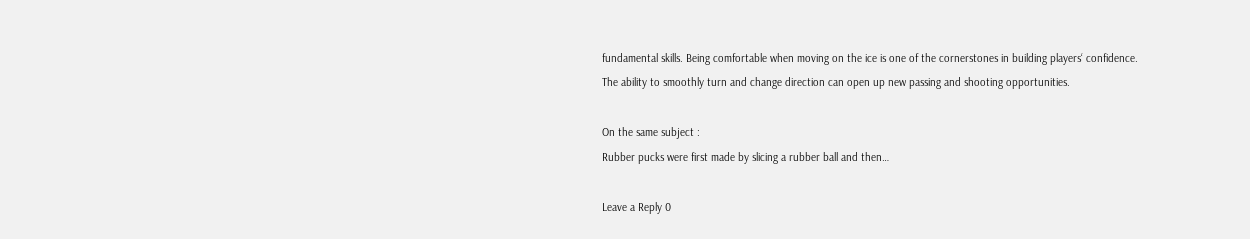fundamental skills. Being comfortable when moving on the ice is one of the cornerstones in building players‘ confidence. The ability to smoothly turn and change direction can open up new passing and shooting opportunities.

On the same subject :
Rubber pucks were first made by slicing a rubber ball and then…

Leave a Reply 0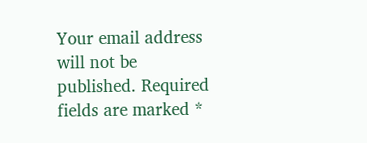Your email address will not be published. Required fields are marked *